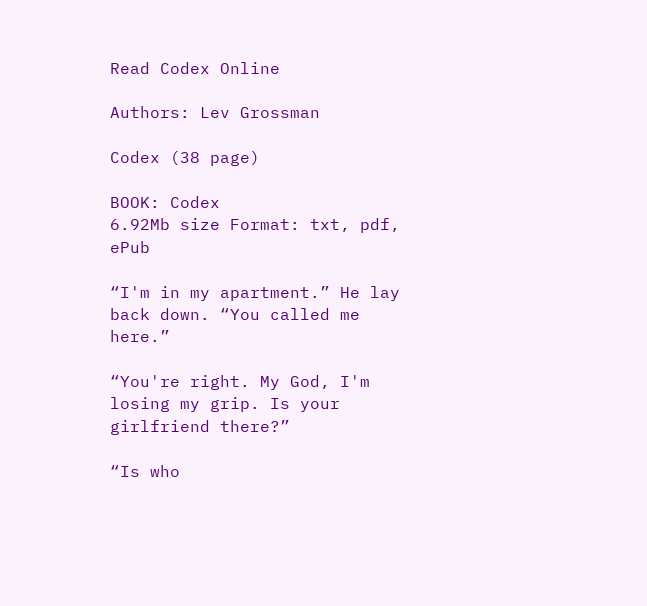Read Codex Online

Authors: Lev Grossman

Codex (38 page)

BOOK: Codex
6.92Mb size Format: txt, pdf, ePub

“I'm in my apartment.” He lay back down. “You called me here.”

“You're right. My God, I'm losing my grip. Is your girlfriend there?”

“Is who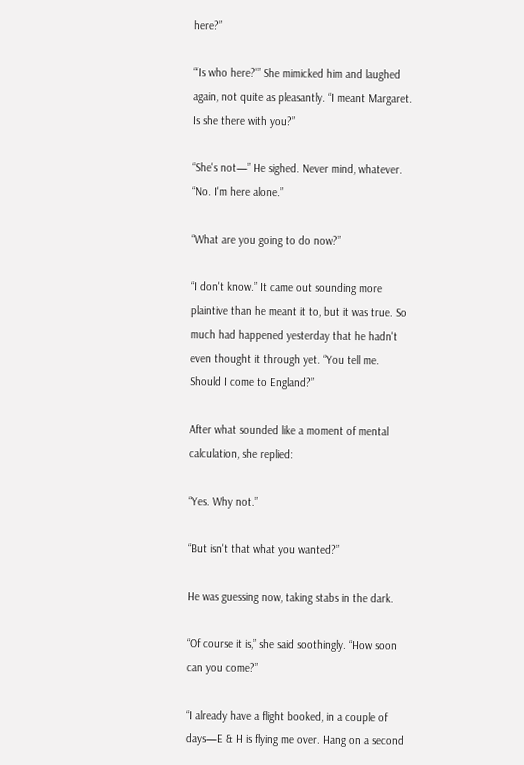here?”

“‘Is who here?'” She mimicked him and laughed again, not quite as pleasantly. “I meant Margaret. Is she there with you?”

“She's not—” He sighed. Never mind, whatever. “No. I'm here alone.”

“What are you going to do now?”

“I don't know.” It came out sounding more plaintive than he meant it to, but it was true. So much had happened yesterday that he hadn't even thought it through yet. “You tell me. Should I come to England?”

After what sounded like a moment of mental calculation, she replied:

“Yes. Why not.”

“But isn't that what you wanted?”

He was guessing now, taking stabs in the dark.

“Of course it is,” she said soothingly. “How soon can you come?”

“I already have a flight booked, in a couple of days—E & H is flying me over. Hang on a second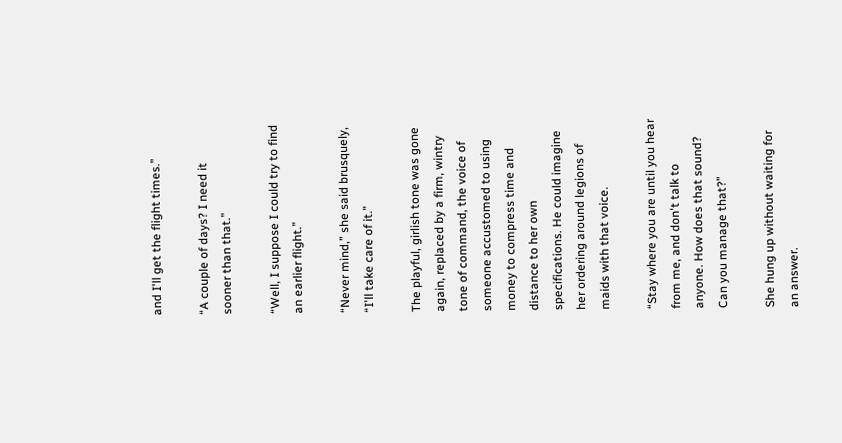and I'll get the flight times.”

“A couple of days? I need it sooner than that.”

“Well, I suppose I could try to find an earlier flight.”

“Never mind,” she said brusquely, “I'll take care of it.”

The playful, girlish tone was gone again, replaced by a firm, wintry tone of command, the voice of someone accustomed to using money to compress time and distance to her own specifications. He could imagine her ordering around legions of maids with that voice.

“Stay where you are until you hear from me, and don't talk to anyone. How does that sound? Can you manage that?”

She hung up without waiting for an answer.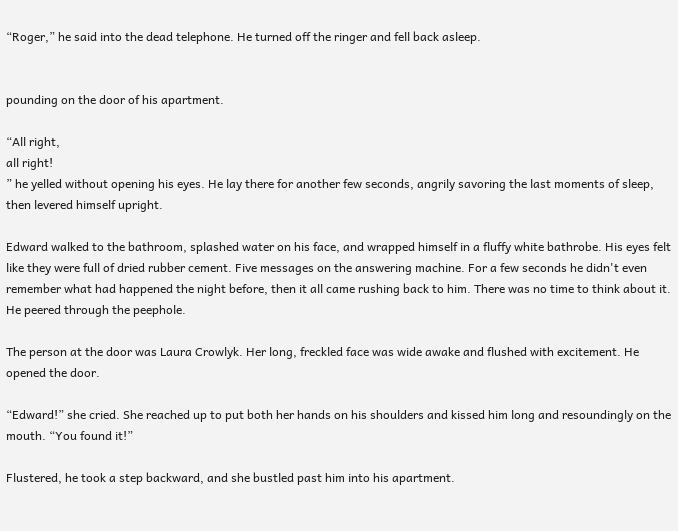“Roger,” he said into the dead telephone. He turned off the ringer and fell back asleep.


pounding on the door of his apartment.

“All right,
all right!
” he yelled without opening his eyes. He lay there for another few seconds, angrily savoring the last moments of sleep, then levered himself upright.

Edward walked to the bathroom, splashed water on his face, and wrapped himself in a fluffy white bathrobe. His eyes felt like they were full of dried rubber cement. Five messages on the answering machine. For a few seconds he didn't even remember what had happened the night before, then it all came rushing back to him. There was no time to think about it. He peered through the peephole.

The person at the door was Laura Crowlyk. Her long, freckled face was wide awake and flushed with excitement. He opened the door.

“Edward!” she cried. She reached up to put both her hands on his shoulders and kissed him long and resoundingly on the mouth. “You found it!”

Flustered, he took a step backward, and she bustled past him into his apartment.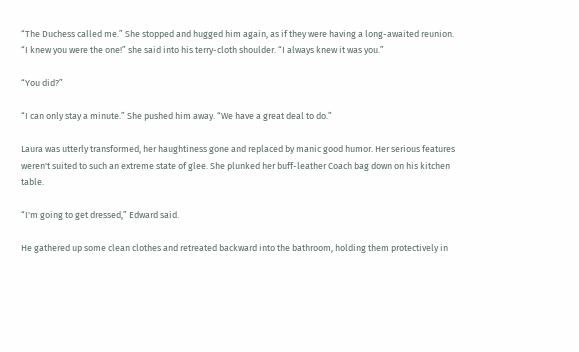“The Duchess called me.” She stopped and hugged him again, as if they were having a long-awaited reunion. “I knew you were the one!” she said into his terry-cloth shoulder. “I always knew it was you.”

“You did?”

“I can only stay a minute.” She pushed him away. “We have a great deal to do.”

Laura was utterly transformed, her haughtiness gone and replaced by manic good humor. Her serious features weren't suited to such an extreme state of glee. She plunked her buff-leather Coach bag down on his kitchen table.

“I'm going to get dressed,” Edward said.

He gathered up some clean clothes and retreated backward into the bathroom, holding them protectively in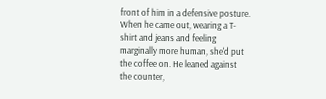front of him in a defensive posture. When he came out, wearing a T-shirt and jeans and feeling marginally more human, she'd put the coffee on. He leaned against the counter,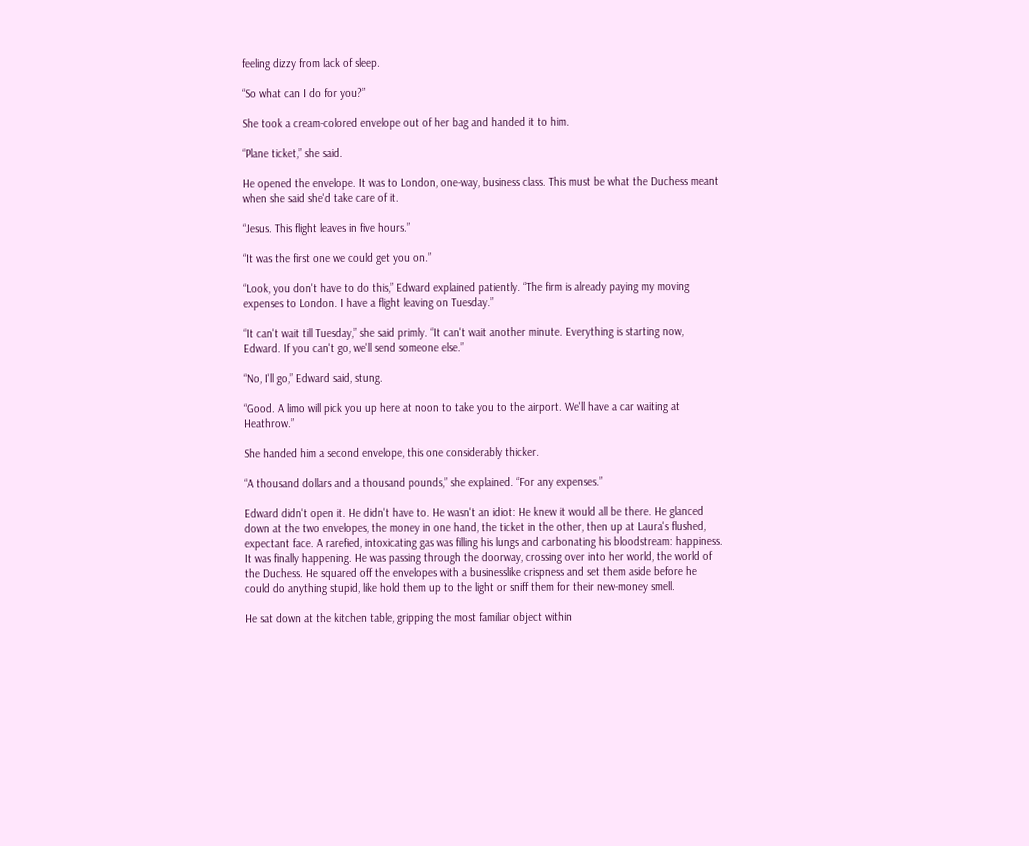feeling dizzy from lack of sleep.

“So what can I do for you?”

She took a cream-colored envelope out of her bag and handed it to him.

“Plane ticket,” she said.

He opened the envelope. It was to London, one-way, business class. This must be what the Duchess meant when she said she'd take care of it.

“Jesus. This flight leaves in five hours.”

“It was the first one we could get you on.”

“Look, you don't have to do this,” Edward explained patiently. “The firm is already paying my moving expenses to London. I have a flight leaving on Tuesday.”

“It can't wait till Tuesday,” she said primly. “It can't wait another minute. Everything is starting now, Edward. If you can't go, we'll send someone else.”

“No, I'll go,” Edward said, stung.

“Good. A limo will pick you up here at noon to take you to the airport. We'll have a car waiting at Heathrow.”

She handed him a second envelope, this one considerably thicker.

“A thousand dollars and a thousand pounds,” she explained. “For any expenses.”

Edward didn't open it. He didn't have to. He wasn't an idiot: He knew it would all be there. He glanced down at the two envelopes, the money in one hand, the ticket in the other, then up at Laura's flushed, expectant face. A rarefied, intoxicating gas was filling his lungs and carbonating his bloodstream: happiness. It was finally happening. He was passing through the doorway, crossing over into her world, the world of the Duchess. He squared off the envelopes with a businesslike crispness and set them aside before he could do anything stupid, like hold them up to the light or sniff them for their new-money smell.

He sat down at the kitchen table, gripping the most familiar object within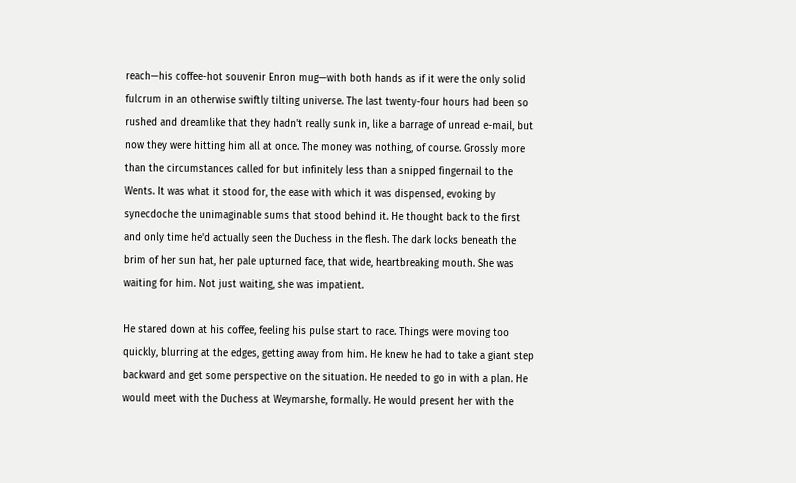reach—his coffee-hot souvenir Enron mug—with both hands as if it were the only solid fulcrum in an otherwise swiftly tilting universe. The last twenty-four hours had been so rushed and dreamlike that they hadn't really sunk in, like a barrage of unread e-mail, but now they were hitting him all at once. The money was nothing, of course. Grossly more than the circumstances called for but infinitely less than a snipped fingernail to the Wents. It was what it stood for, the ease with which it was dispensed, evoking by synecdoche the unimaginable sums that stood behind it. He thought back to the first and only time he'd actually seen the Duchess in the flesh. The dark locks beneath the brim of her sun hat, her pale upturned face, that wide, heartbreaking mouth. She was waiting for him. Not just waiting, she was impatient.

He stared down at his coffee, feeling his pulse start to race. Things were moving too quickly, blurring at the edges, getting away from him. He knew he had to take a giant step backward and get some perspective on the situation. He needed to go in with a plan. He would meet with the Duchess at Weymarshe, formally. He would present her with the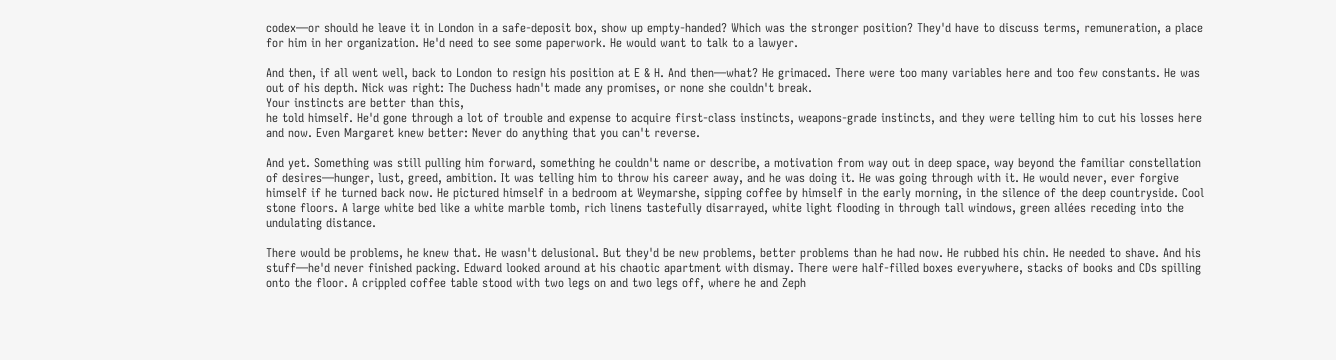codex—or should he leave it in London in a safe-deposit box, show up empty-handed? Which was the stronger position? They'd have to discuss terms, remuneration, a place for him in her organization. He'd need to see some paperwork. He would want to talk to a lawyer.

And then, if all went well, back to London to resign his position at E & H. And then—what? He grimaced. There were too many variables here and too few constants. He was out of his depth. Nick was right: The Duchess hadn't made any promises, or none she couldn't break.
Your instincts are better than this,
he told himself. He'd gone through a lot of trouble and expense to acquire first-class instincts, weapons-grade instincts, and they were telling him to cut his losses here and now. Even Margaret knew better: Never do anything that you can't reverse.

And yet. Something was still pulling him forward, something he couldn't name or describe, a motivation from way out in deep space, way beyond the familiar constellation of desires—hunger, lust, greed, ambition. It was telling him to throw his career away, and he was doing it. He was going through with it. He would never, ever forgive himself if he turned back now. He pictured himself in a bedroom at Weymarshe, sipping coffee by himself in the early morning, in the silence of the deep countryside. Cool stone floors. A large white bed like a white marble tomb, rich linens tastefully disarrayed, white light flooding in through tall windows, green allées receding into the undulating distance.

There would be problems, he knew that. He wasn't delusional. But they'd be new problems, better problems than he had now. He rubbed his chin. He needed to shave. And his stuff—he'd never finished packing. Edward looked around at his chaotic apartment with dismay. There were half-filled boxes everywhere, stacks of books and CDs spilling onto the floor. A crippled coffee table stood with two legs on and two legs off, where he and Zeph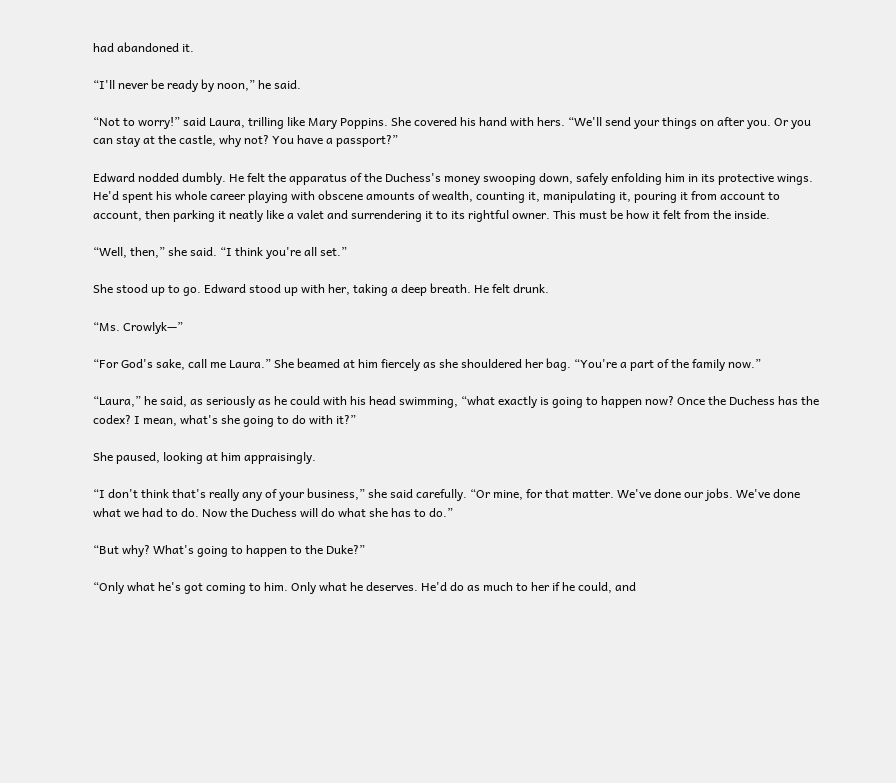had abandoned it.

“I'll never be ready by noon,” he said.

“Not to worry!” said Laura, trilling like Mary Poppins. She covered his hand with hers. “We'll send your things on after you. Or you can stay at the castle, why not? You have a passport?”

Edward nodded dumbly. He felt the apparatus of the Duchess's money swooping down, safely enfolding him in its protective wings. He'd spent his whole career playing with obscene amounts of wealth, counting it, manipulating it, pouring it from account to account, then parking it neatly like a valet and surrendering it to its rightful owner. This must be how it felt from the inside.

“Well, then,” she said. “I think you're all set.”

She stood up to go. Edward stood up with her, taking a deep breath. He felt drunk.

“Ms. Crowlyk—”

“For God's sake, call me Laura.” She beamed at him fiercely as she shouldered her bag. “You're a part of the family now.”

“Laura,” he said, as seriously as he could with his head swimming, “what exactly is going to happen now? Once the Duchess has the codex? I mean, what's she going to do with it?”

She paused, looking at him appraisingly.

“I don't think that's really any of your business,” she said carefully. “Or mine, for that matter. We've done our jobs. We've done what we had to do. Now the Duchess will do what she has to do.”

“But why? What's going to happen to the Duke?”

“Only what he's got coming to him. Only what he deserves. He'd do as much to her if he could, and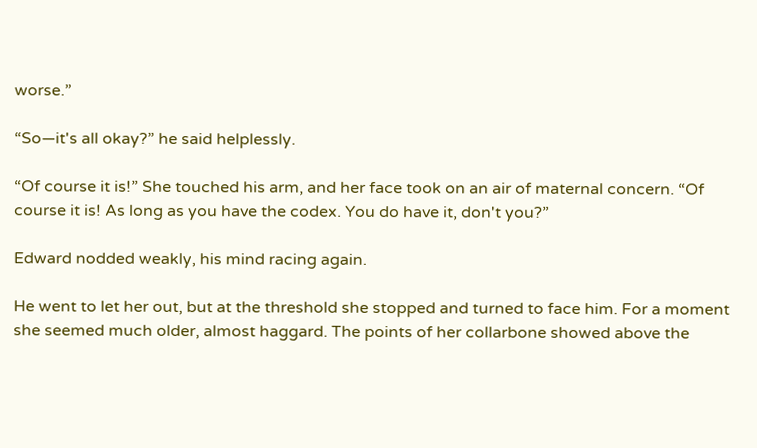worse.”

“So—it's all okay?” he said helplessly.

“Of course it is!” She touched his arm, and her face took on an air of maternal concern. “Of course it is! As long as you have the codex. You do have it, don't you?”

Edward nodded weakly, his mind racing again.

He went to let her out, but at the threshold she stopped and turned to face him. For a moment she seemed much older, almost haggard. The points of her collarbone showed above the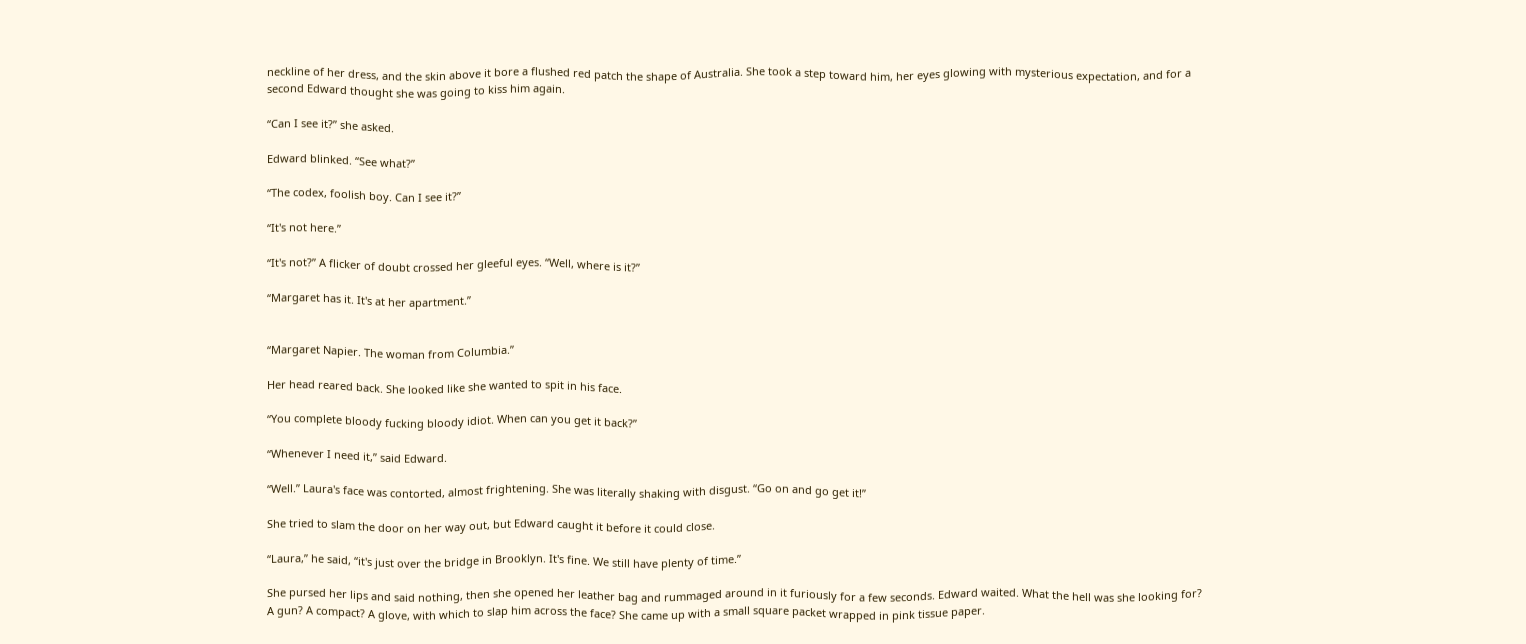neckline of her dress, and the skin above it bore a flushed red patch the shape of Australia. She took a step toward him, her eyes glowing with mysterious expectation, and for a second Edward thought she was going to kiss him again.

“Can I see it?” she asked.

Edward blinked. “See what?”

“The codex, foolish boy. Can I see it?”

“It's not here.”

“It's not?” A flicker of doubt crossed her gleeful eyes. “Well, where is it?”

“Margaret has it. It's at her apartment.”


“Margaret Napier. The woman from Columbia.”

Her head reared back. She looked like she wanted to spit in his face.

“You complete bloody fucking bloody idiot. When can you get it back?”

“Whenever I need it,” said Edward.

“Well.” Laura's face was contorted, almost frightening. She was literally shaking with disgust. “Go on and go get it!”

She tried to slam the door on her way out, but Edward caught it before it could close.

“Laura,” he said, “it's just over the bridge in Brooklyn. It's fine. We still have plenty of time.”

She pursed her lips and said nothing, then she opened her leather bag and rummaged around in it furiously for a few seconds. Edward waited. What the hell was she looking for? A gun? A compact? A glove, with which to slap him across the face? She came up with a small square packet wrapped in pink tissue paper.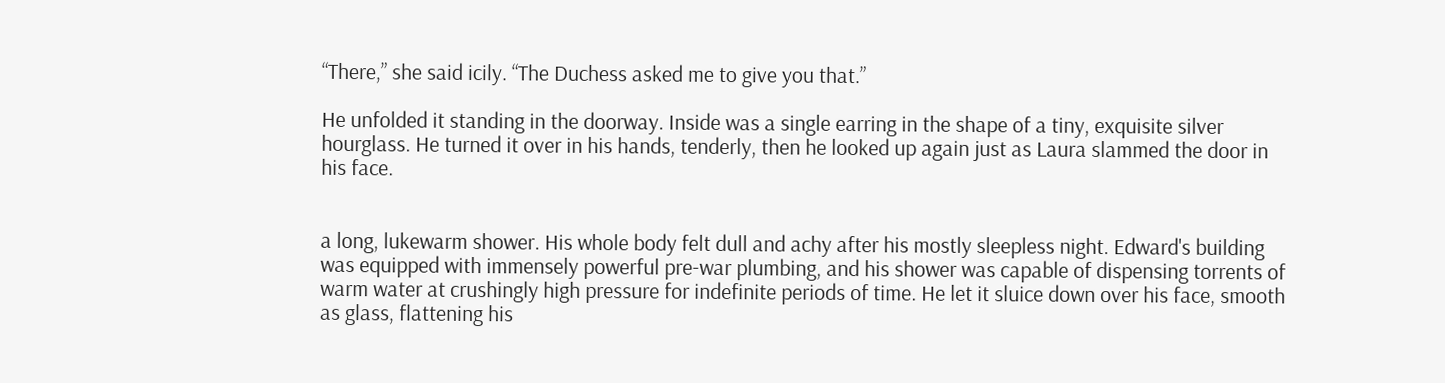“There,” she said icily. “The Duchess asked me to give you that.”

He unfolded it standing in the doorway. Inside was a single earring in the shape of a tiny, exquisite silver hourglass. He turned it over in his hands, tenderly, then he looked up again just as Laura slammed the door in his face.


a long, lukewarm shower. His whole body felt dull and achy after his mostly sleepless night. Edward's building was equipped with immensely powerful pre-war plumbing, and his shower was capable of dispensing torrents of warm water at crushingly high pressure for indefinite periods of time. He let it sluice down over his face, smooth as glass, flattening his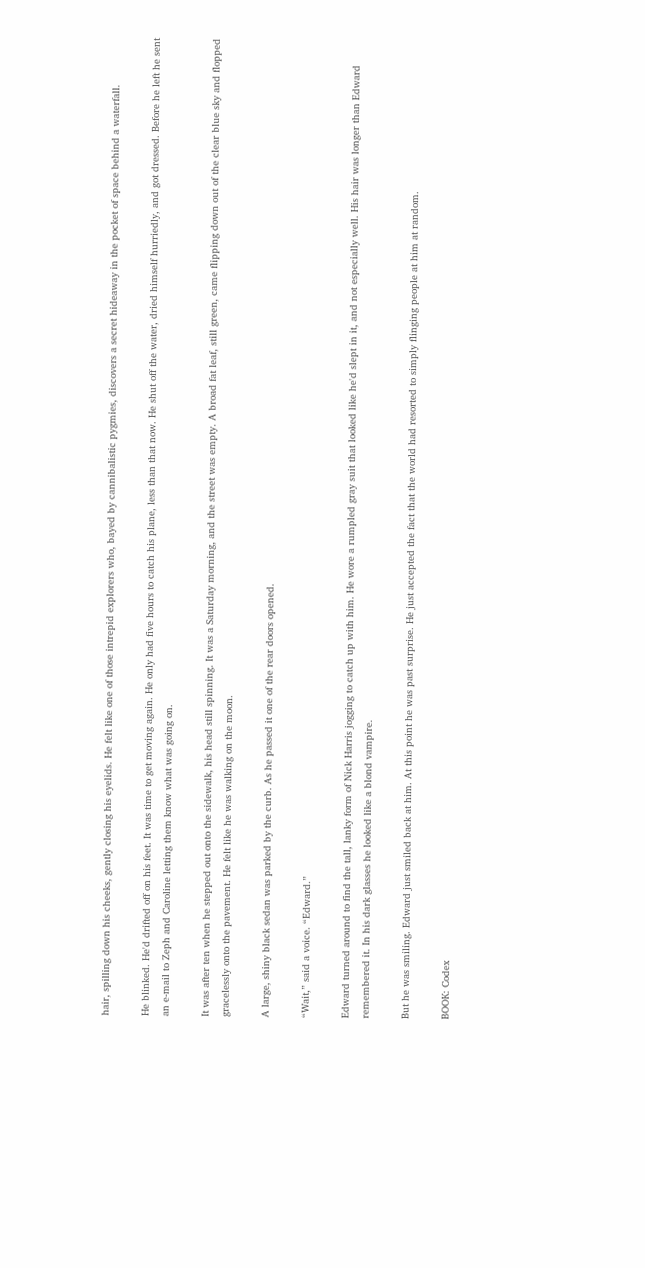hair, spilling down his cheeks, gently closing his eyelids. He felt like one of those intrepid explorers who, bayed by cannibalistic pygmies, discovers a secret hideaway in the pocket of space behind a waterfall.

He blinked. He'd drifted off on his feet. It was time to get moving again. He only had five hours to catch his plane, less than that now. He shut off the water, dried himself hurriedly, and got dressed. Before he left he sent an e-mail to Zeph and Caroline letting them know what was going on.

It was after ten when he stepped out onto the sidewalk, his head still spinning. It was a Saturday morning, and the street was empty. A broad fat leaf, still green, came flipping down out of the clear blue sky and flopped gracelessly onto the pavement. He felt like he was walking on the moon.

A large, shiny black sedan was parked by the curb. As he passed it one of the rear doors opened.

“Wait,” said a voice. “Edward.”

Edward turned around to find the tall, lanky form of Nick Harris jogging to catch up with him. He wore a rumpled gray suit that looked like he'd slept in it, and not especially well. His hair was longer than Edward remembered it. In his dark glasses he looked like a blond vampire.

But he was smiling. Edward just smiled back at him. At this point he was past surprise. He just accepted the fact that the world had resorted to simply flinging people at him at random.

BOOK: Codex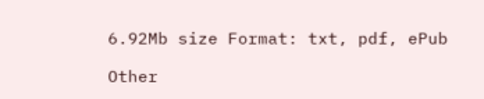6.92Mb size Format: txt, pdf, ePub

Other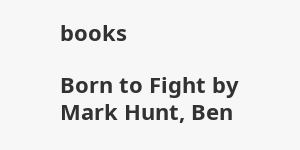books

Born to Fight by Mark Hunt, Ben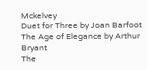Mckelvey
Duet for Three by Joan Barfoot
The Age of Elegance by Arthur Bryant
The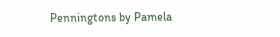Penningtons by Pamela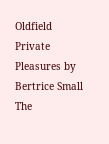Oldfield
Private Pleasures by Bertrice Small
The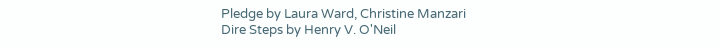Pledge by Laura Ward, Christine Manzari
Dire Steps by Henry V. O'Neil